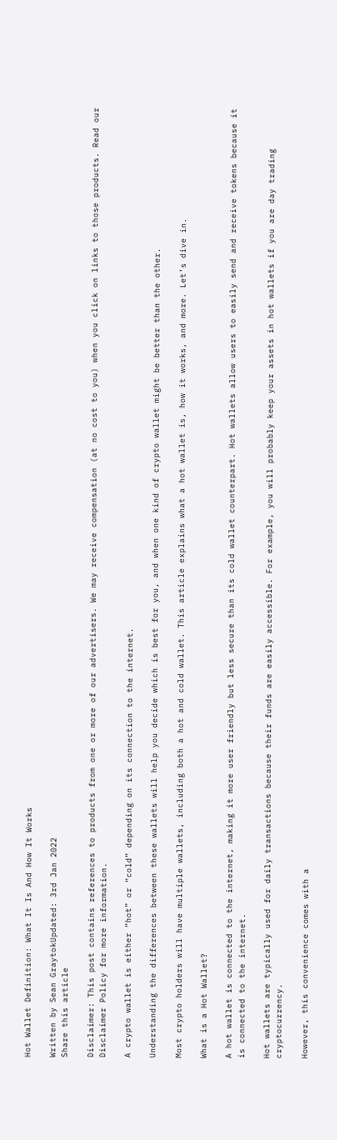Hot Wallet Definition: What It Is And How It Works

Written by Sean GraytokUpdated: 3rd Jan 2022
Share this article

Disclaimer: This post contains references to products from one or more of our advertisers. We may receive compensation (at no cost to you) when you click on links to those products. Read our Disclaimer Policy for more information.

A crypto wallet is either “hot” or “cold” depending on its connection to the internet.

Understanding the differences between these wallets will help you decide which is best for you, and when one kind of crypto wallet might be better than the other.

Most crypto holders will have multiple wallets, including both a hot and cold wallet. This article explains what a hot wallet is, how it works, and more. Let’s dive in.

What is a Hot Wallet?

A hot wallet is connected to the internet, making it more user friendly but less secure than its cold wallet counterpart. Hot wallets allow users to easily send and receive tokens because it is connected to the internet.

Hot wallets are typically used for daily transactions because their funds are easily accessible. For example, you will probably keep your assets in hot wallets if you are day trading cryptocurrency.

However, this convenience comes with a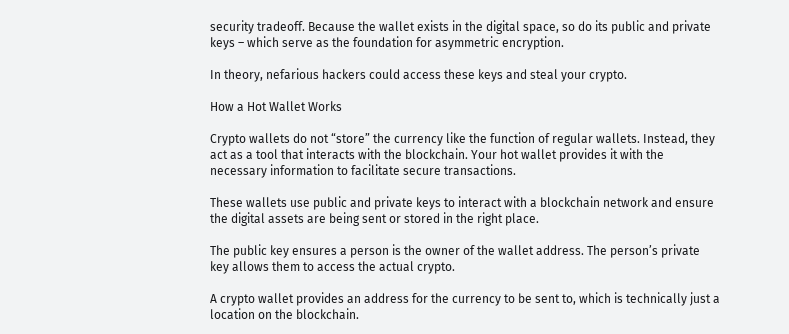security tradeoff. Because the wallet exists in the digital space, so do its public and private keys – which serve as the foundation for asymmetric encryption.

In theory, nefarious hackers could access these keys and steal your crypto.

How a Hot Wallet Works

Crypto wallets do not “store” the currency like the function of regular wallets. Instead, they act as a tool that interacts with the blockchain. Your hot wallet provides it with the necessary information to facilitate secure transactions.

These wallets use public and private keys to interact with a blockchain network and ensure the digital assets are being sent or stored in the right place.

The public key ensures a person is the owner of the wallet address. The person’s private key allows them to access the actual crypto.

A crypto wallet provides an address for the currency to be sent to, which is technically just a location on the blockchain.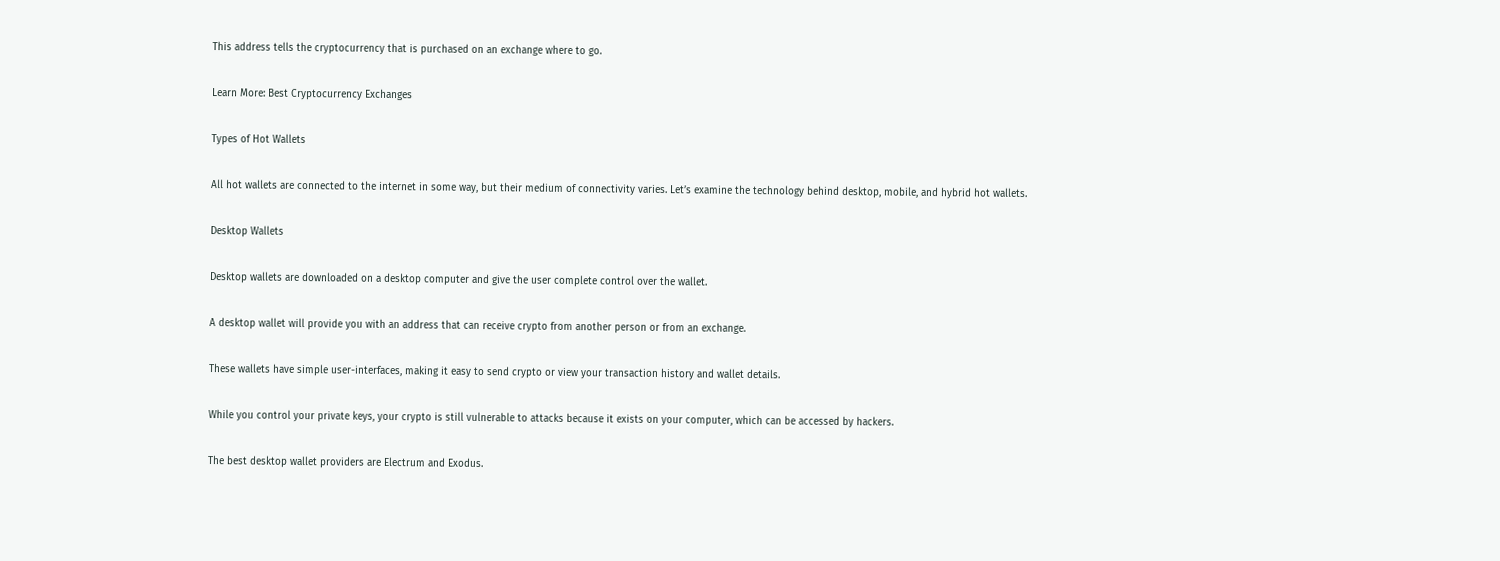This address tells the cryptocurrency that is purchased on an exchange where to go.

Learn More: Best Cryptocurrency Exchanges

Types of Hot Wallets

All hot wallets are connected to the internet in some way, but their medium of connectivity varies. Let’s examine the technology behind desktop, mobile, and hybrid hot wallets.

Desktop Wallets

Desktop wallets are downloaded on a desktop computer and give the user complete control over the wallet.

A desktop wallet will provide you with an address that can receive crypto from another person or from an exchange.

These wallets have simple user-interfaces, making it easy to send crypto or view your transaction history and wallet details.

While you control your private keys, your crypto is still vulnerable to attacks because it exists on your computer, which can be accessed by hackers.

The best desktop wallet providers are Electrum and Exodus.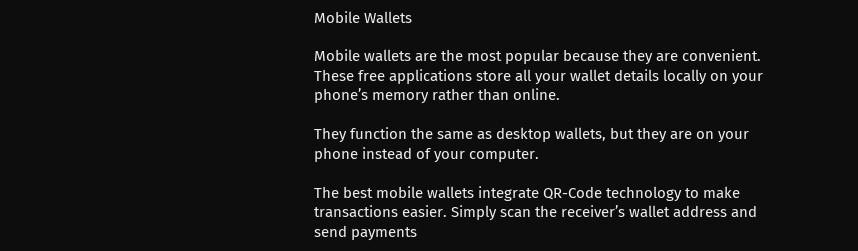Mobile Wallets

Mobile wallets are the most popular because they are convenient. These free applications store all your wallet details locally on your phone’s memory rather than online.

They function the same as desktop wallets, but they are on your phone instead of your computer.

The best mobile wallets integrate QR-Code technology to make transactions easier. Simply scan the receiver’s wallet address and send payments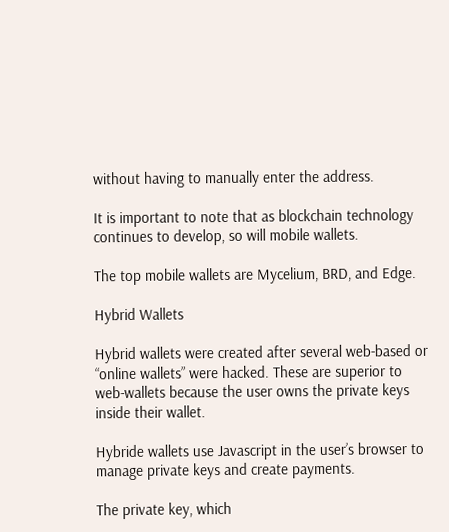without having to manually enter the address.

It is important to note that as blockchain technology continues to develop, so will mobile wallets.

The top mobile wallets are Mycelium, BRD, and Edge.

Hybrid Wallets

Hybrid wallets were created after several web-based or “online wallets” were hacked. These are superior to web-wallets because the user owns the private keys inside their wallet.

Hybride wallets use Javascript in the user’s browser to manage private keys and create payments.

The private key, which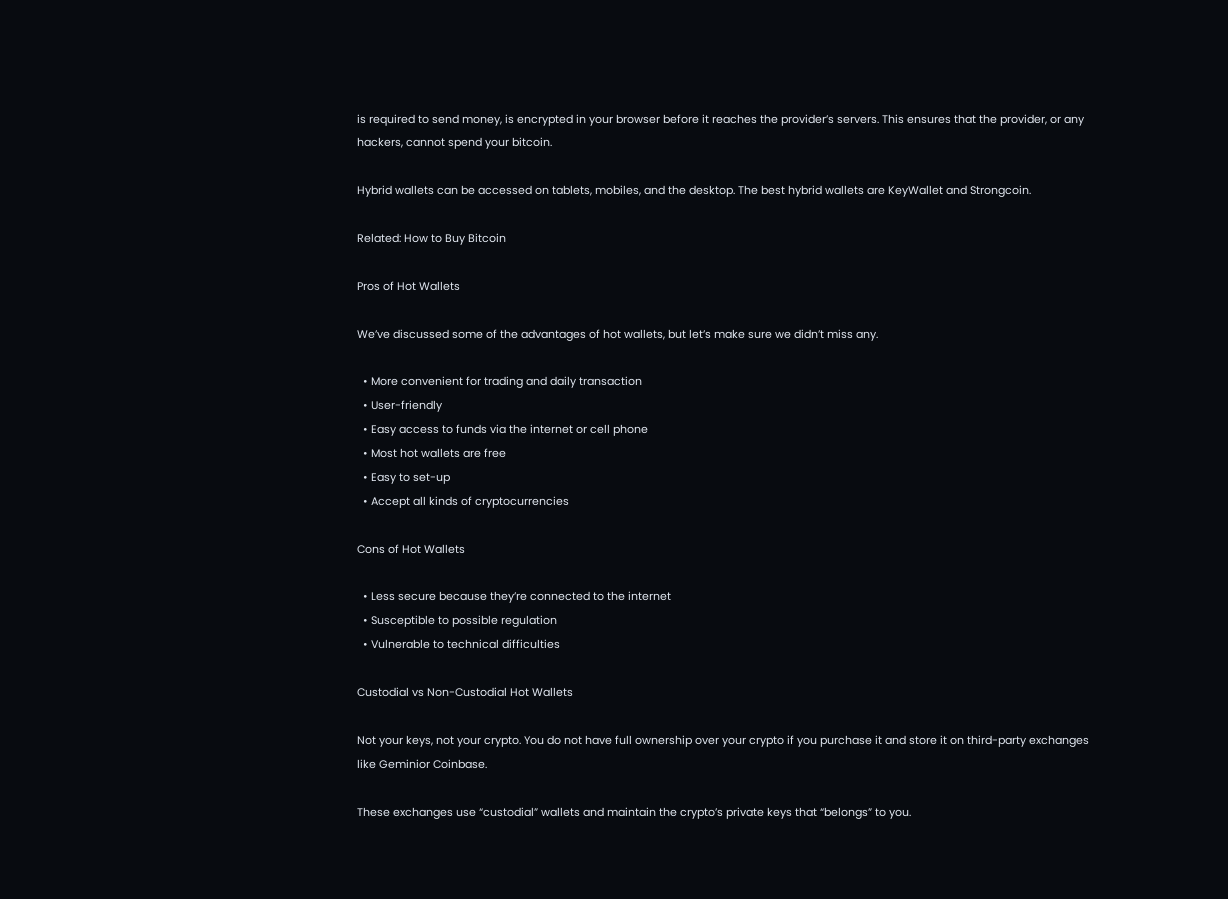is required to send money, is encrypted in your browser before it reaches the provider’s servers. This ensures that the provider, or any hackers, cannot spend your bitcoin.

Hybrid wallets can be accessed on tablets, mobiles, and the desktop. The best hybrid wallets are KeyWallet and Strongcoin.

Related: How to Buy Bitcoin

Pros of Hot Wallets

We’ve discussed some of the advantages of hot wallets, but let’s make sure we didn’t miss any.

  • More convenient for trading and daily transaction
  • User-friendly
  • Easy access to funds via the internet or cell phone
  • Most hot wallets are free
  • Easy to set-up
  • Accept all kinds of cryptocurrencies

Cons of Hot Wallets

  • Less secure because they’re connected to the internet
  • Susceptible to possible regulation
  • Vulnerable to technical difficulties

Custodial vs Non-Custodial Hot Wallets

Not your keys, not your crypto. You do not have full ownership over your crypto if you purchase it and store it on third-party exchanges like Geminior Coinbase.

These exchanges use “custodial” wallets and maintain the crypto’s private keys that “belongs” to you.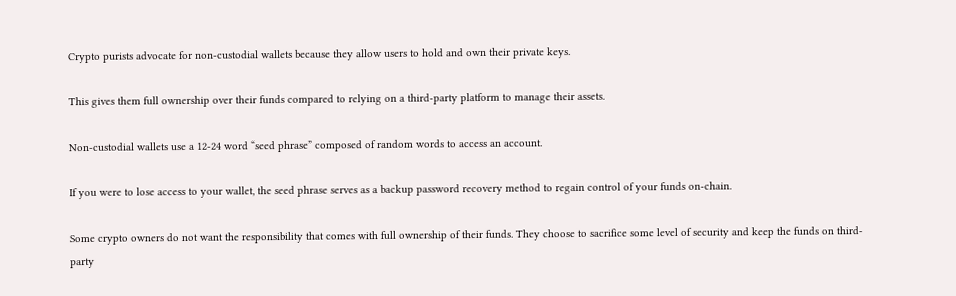Crypto purists advocate for non-custodial wallets because they allow users to hold and own their private keys.

This gives them full ownership over their funds compared to relying on a third-party platform to manage their assets.

Non-custodial wallets use a 12-24 word “seed phrase” composed of random words to access an account.

If you were to lose access to your wallet, the seed phrase serves as a backup password recovery method to regain control of your funds on-chain.

Some crypto owners do not want the responsibility that comes with full ownership of their funds. They choose to sacrifice some level of security and keep the funds on third-party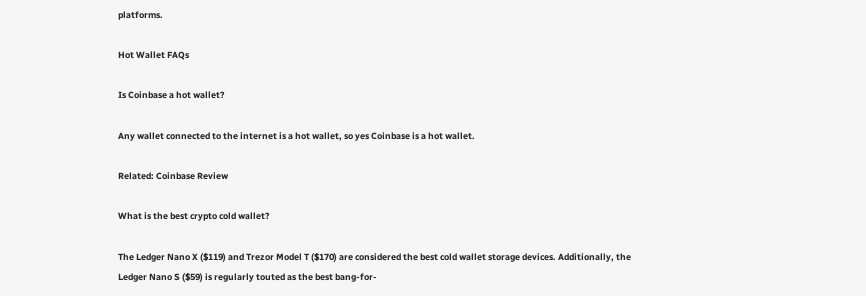platforms.

Hot Wallet FAQs

Is Coinbase a hot wallet?

Any wallet connected to the internet is a hot wallet, so yes Coinbase is a hot wallet.

Related: Coinbase Review

What is the best crypto cold wallet?

The Ledger Nano X ($119) and Trezor Model T ($170) are considered the best cold wallet storage devices. Additionally, the Ledger Nano S ($59) is regularly touted as the best bang-for-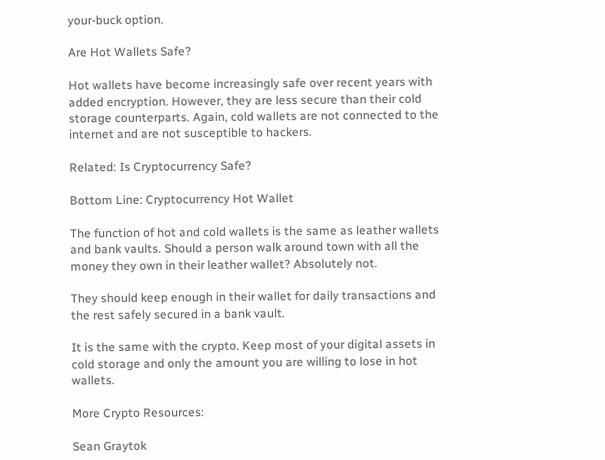your-buck option.

Are Hot Wallets Safe?

Hot wallets have become increasingly safe over recent years with added encryption. However, they are less secure than their cold storage counterparts. Again, cold wallets are not connected to the internet and are not susceptible to hackers.

Related: Is Cryptocurrency Safe?

Bottom Line: Cryptocurrency Hot Wallet

The function of hot and cold wallets is the same as leather wallets and bank vaults. Should a person walk around town with all the money they own in their leather wallet? Absolutely not.

They should keep enough in their wallet for daily transactions and the rest safely secured in a bank vault.

It is the same with the crypto. Keep most of your digital assets in cold storage and only the amount you are willing to lose in hot wallets.

More Crypto Resources:

Sean Graytok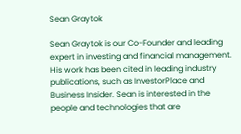Sean Graytok

Sean Graytok is our Co-Founder and leading expert in investing and financial management. His work has been cited in leading industry publications, such as InvestorPlace and Business Insider. Sean is interested in the people and technologies that are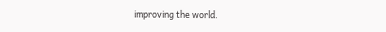improving the world.